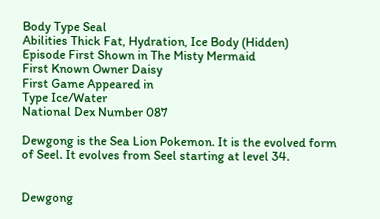Body Type Seal
Abilities Thick Fat, Hydration, Ice Body (Hidden)
Episode First Shown in The Misty Mermaid
First Known Owner Daisy
First Game Appeared in
Type Ice/Water
National Dex Number 087

Dewgong is the Sea Lion Pokemon. It is the evolved form of Seel. It evolves from Seel starting at level 34.


Dewgong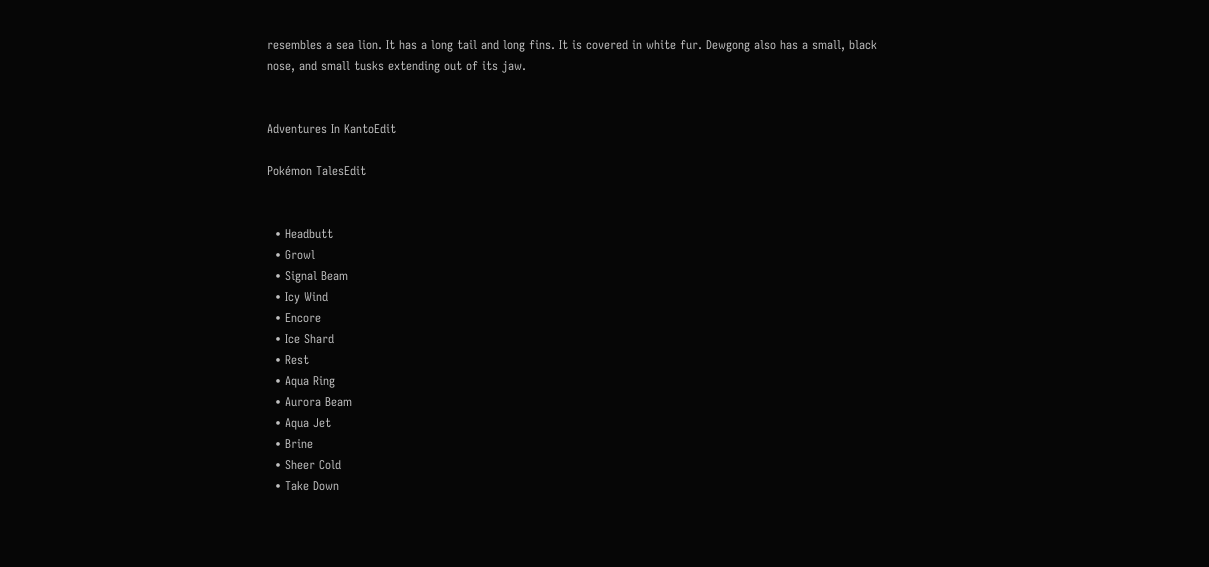resembles a sea lion. It has a long tail and long fins. It is covered in white fur. Dewgong also has a small, black nose, and small tusks extending out of its jaw.


Adventures In KantoEdit

Pokémon TalesEdit


  • Headbutt
  • Growl
  • Signal Beam
  • Icy Wind
  • Encore
  • Ice Shard
  • Rest
  • Aqua Ring
  • Aurora Beam
  • Aqua Jet
  • Brine
  • Sheer Cold
  • Take Down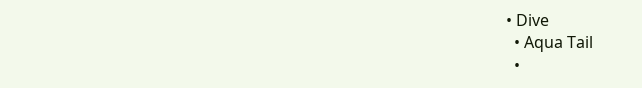• Dive
  • Aqua Tail
  •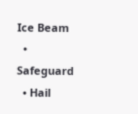Ice Beam
  • Safeguard
  • Hail